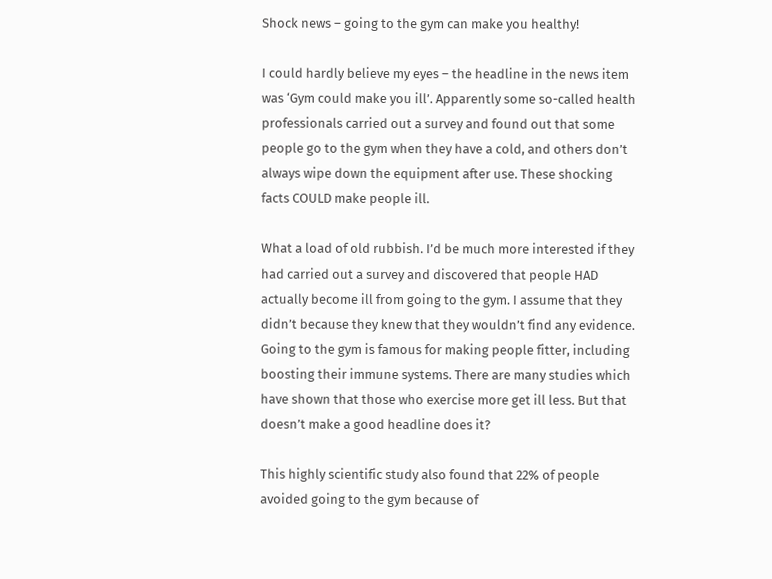Shock news – going to the gym can make you healthy!

I could hardly believe my eyes – the headline in the news item was ‘Gym could make you ill’. Apparently some so-called health professionals carried out a survey and found out that some people go to the gym when they have a cold, and others don’t always wipe down the equipment after use. These shocking facts COULD make people ill.

What a load of old rubbish. I’d be much more interested if they had carried out a survey and discovered that people HAD actually become ill from going to the gym. I assume that they didn’t because they knew that they wouldn’t find any evidence. Going to the gym is famous for making people fitter, including boosting their immune systems. There are many studies which have shown that those who exercise more get ill less. But that doesn’t make a good headline does it?

This highly scientific study also found that 22% of people avoided going to the gym because of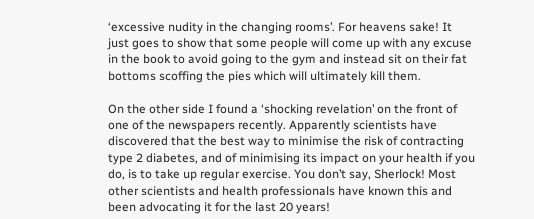‘excessive nudity in the changing rooms’. For heavens sake! It just goes to show that some people will come up with any excuse in the book to avoid going to the gym and instead sit on their fat bottoms scoffing the pies which will ultimately kill them.

On the other side I found a ‘shocking revelation’ on the front of one of the newspapers recently. Apparently scientists have discovered that the best way to minimise the risk of contracting type 2 diabetes, and of minimising its impact on your health if you do, is to take up regular exercise. You don’t say, Sherlock! Most other scientists and health professionals have known this and been advocating it for the last 20 years!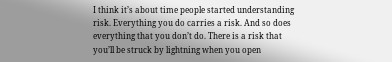I think it’s about time people started understanding risk. Everything you do carries a risk. And so does everything that you don’t do. There is a risk that you’ll be struck by lightning when you open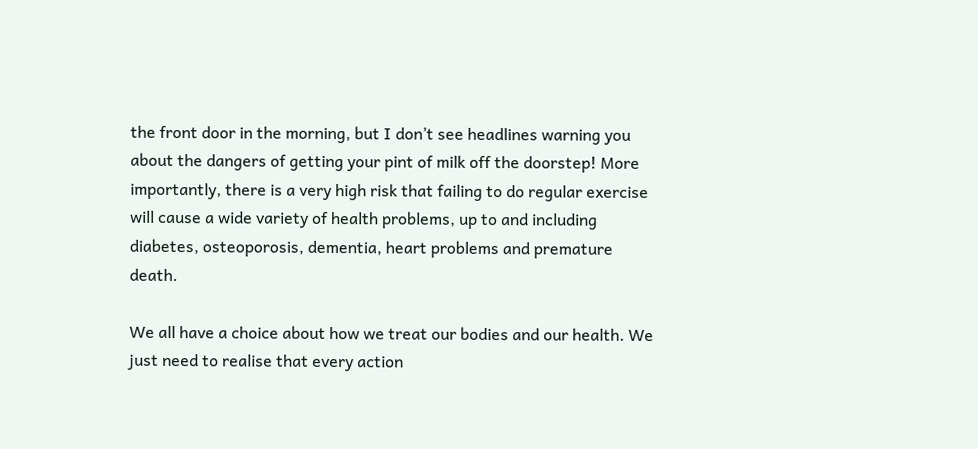the front door in the morning, but I don’t see headlines warning you about the dangers of getting your pint of milk off the doorstep! More importantly, there is a very high risk that failing to do regular exercise will cause a wide variety of health problems, up to and including diabetes, osteoporosis, dementia, heart problems and premature death.

We all have a choice about how we treat our bodies and our health. We just need to realise that every action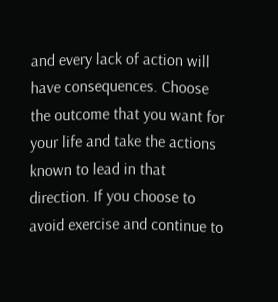and every lack of action will have consequences. Choose the outcome that you want for your life and take the actions known to lead in that direction. If you choose to avoid exercise and continue to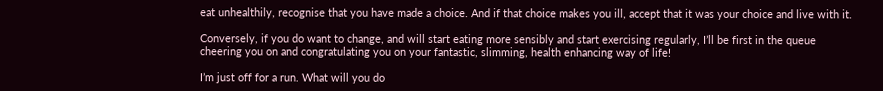eat unhealthily, recognise that you have made a choice. And if that choice makes you ill, accept that it was your choice and live with it.

Conversely, if you do want to change, and will start eating more sensibly and start exercising regularly, I’ll be first in the queue cheering you on and congratulating you on your fantastic, slimming, health enhancing way of life!

I’m just off for a run. What will you do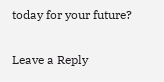today for your future?

Leave a Reply